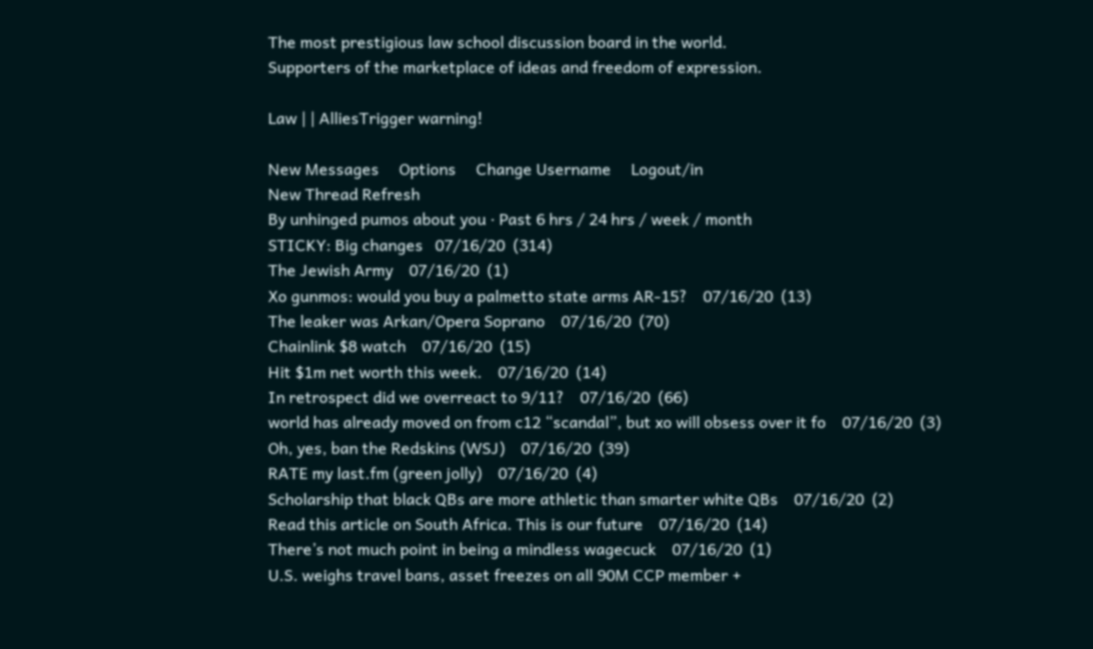The most prestigious law school discussion board in the world.
Supporters of the marketplace of ideas and freedom of expression.

Law | | AlliesTrigger warning!

New Messages     Options     Change Username     Logout/in
New Thread Refresh
By unhinged pumos about you · Past 6 hrs / 24 hrs / week / month
STICKY: Big changes   07/16/20  (314)
The Jewish Army    07/16/20  (1)
Xo gunmos: would you buy a palmetto state arms AR-15?    07/16/20  (13)
The leaker was Arkan/Opera Soprano    07/16/20  (70)
Chainlink $8 watch    07/16/20  (15)
Hit $1m net worth this week.    07/16/20  (14)
In retrospect did we overreact to 9/11?    07/16/20  (66)
world has already moved on from c12 “scandal”, but xo will obsess over it fo    07/16/20  (3)
Oh, yes, ban the Redskins (WSJ)    07/16/20  (39)
RATE my last.fm (green jolly)    07/16/20  (4)
Scholarship that black QBs are more athletic than smarter white QBs    07/16/20  (2)
Read this article on South Africa. This is our future    07/16/20  (14)
There’s not much point in being a mindless wagecuck    07/16/20  (1)
U.S. weighs travel bans, asset freezes on all 90M CCP member +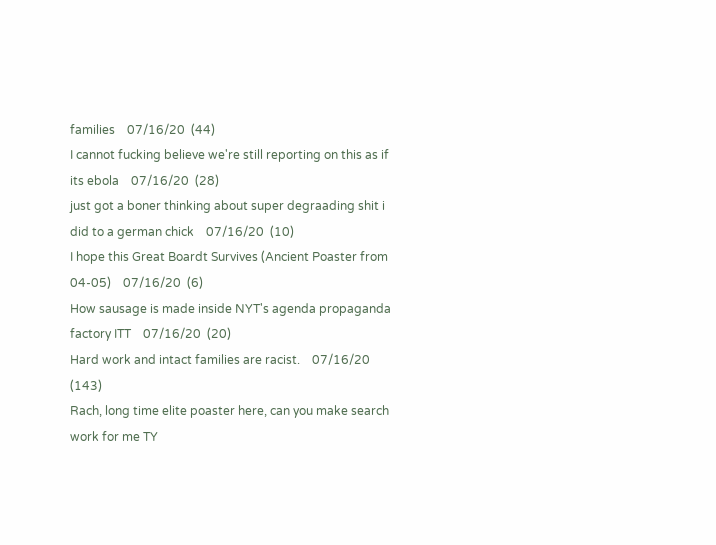families    07/16/20  (44)
I cannot fucking believe we're still reporting on this as if its ebola    07/16/20  (28)
just got a boner thinking about super degraading shit i did to a german chick    07/16/20  (10)
I hope this Great Boardt Survives (Ancient Poaster from 04-05)    07/16/20  (6)
How sausage is made inside NYT's agenda propaganda factory ITT    07/16/20  (20)
Hard work and intact families are racist.    07/16/20  (143)
Rach, long time elite poaster here, can you make search work for me TY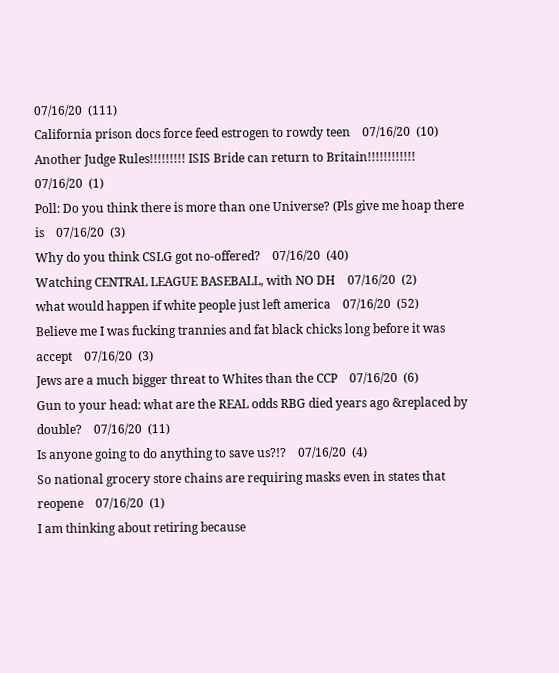07/16/20  (111)
California prison docs force feed estrogen to rowdy teen    07/16/20  (10)
Another Judge Rules!!!!!!!!! ISIS Bride can return to Britain!!!!!!!!!!!!    07/16/20  (1)
Poll: Do you think there is more than one Universe? (Pls give me hoap there is    07/16/20  (3)
Why do you think CSLG got no-offered?    07/16/20  (40)
Watching CENTRAL LEAGUE BASEBALL, with NO DH    07/16/20  (2)
what would happen if white people just left america    07/16/20  (52)
Believe me I was fucking trannies and fat black chicks long before it was accept    07/16/20  (3)
Jews are a much bigger threat to Whites than the CCP    07/16/20  (6)
Gun to your head: what are the REAL odds RBG died years ago &replaced by double?    07/16/20  (11)
Is anyone going to do anything to save us?!?    07/16/20  (4)
So national grocery store chains are requiring masks even in states that reopene    07/16/20  (1)
I am thinking about retiring because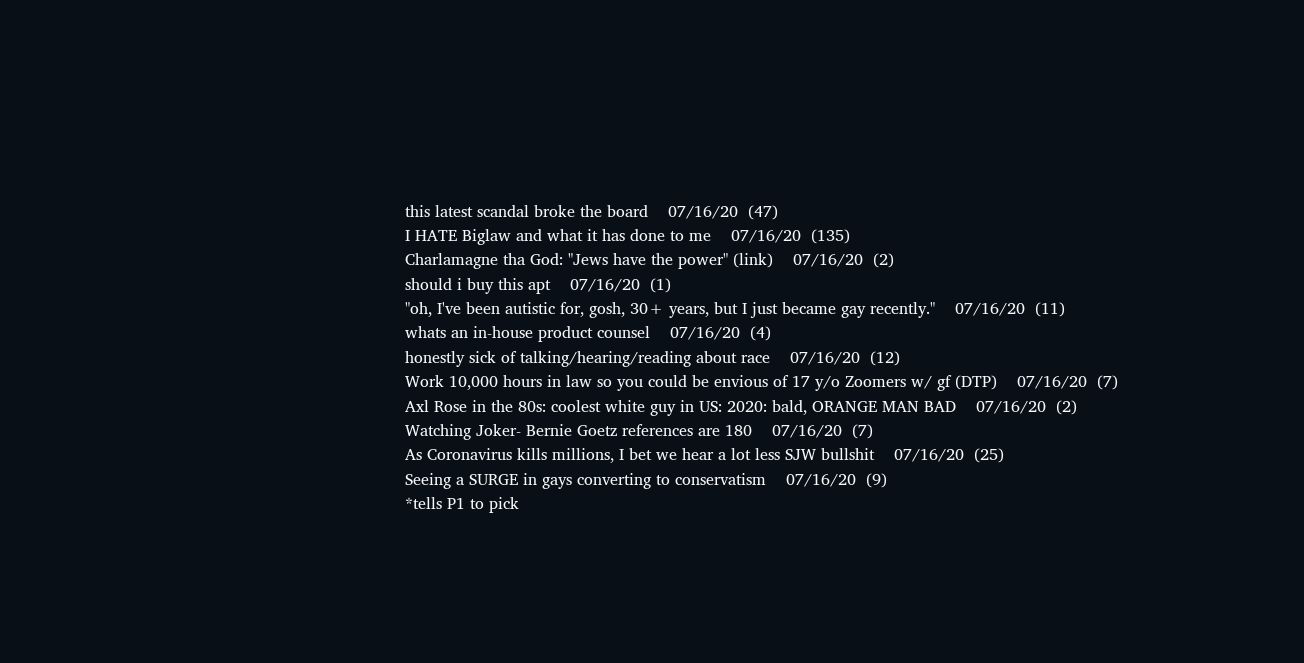this latest scandal broke the board    07/16/20  (47)
I HATE Biglaw and what it has done to me    07/16/20  (135)
Charlamagne tha God: "Jews have the power" (link)    07/16/20  (2)
should i buy this apt    07/16/20  (1)
"oh, I've been autistic for, gosh, 30+ years, but I just became gay recently."    07/16/20  (11)
whats an in-house product counsel    07/16/20  (4)
honestly sick of talking/hearing/reading about race    07/16/20  (12)
Work 10,000 hours in law so you could be envious of 17 y/o Zoomers w/ gf (DTP)    07/16/20  (7)
Axl Rose in the 80s: coolest white guy in US: 2020: bald, ORANGE MAN BAD    07/16/20  (2)
Watching Joker- Bernie Goetz references are 180    07/16/20  (7)
As Coronavirus kills millions, I bet we hear a lot less SJW bullshit    07/16/20  (25)
Seeing a SURGE in gays converting to conservatism    07/16/20  (9)
*tells P1 to pick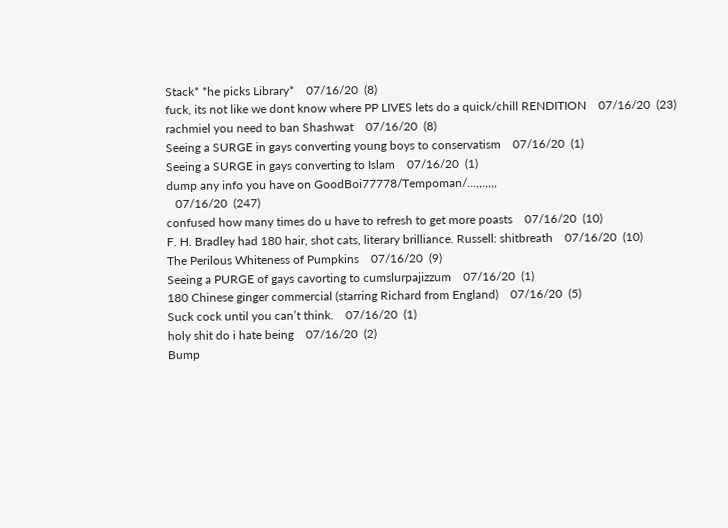Stack* *he picks Library*    07/16/20  (8)
fuck, its not like we dont know where PP LIVES lets do a quick/chill RENDITION    07/16/20  (23)
rachmiel you need to ban Shashwat    07/16/20  (8)
Seeing a SURGE in gays converting young boys to conservatism    07/16/20  (1)
Seeing a SURGE in gays converting to Islam    07/16/20  (1)
dump any info you have on GoodBoi77778/Tempoman/...,,.,,,,
   07/16/20  (247)
confused how many times do u have to refresh to get more poasts    07/16/20  (10)
F. H. Bradley had 180 hair, shot cats, literary brilliance. Russell: shitbreath    07/16/20  (10)
The Perilous Whiteness of Pumpkins    07/16/20  (9)
Seeing a PURGE of gays cavorting to cumslurpajizzum    07/16/20  (1)
180 Chinese ginger commercial (starring Richard from England)    07/16/20  (5)
Suck cock until you can’t think.    07/16/20  (1)
holy shit do i hate being    07/16/20  (2)
Bump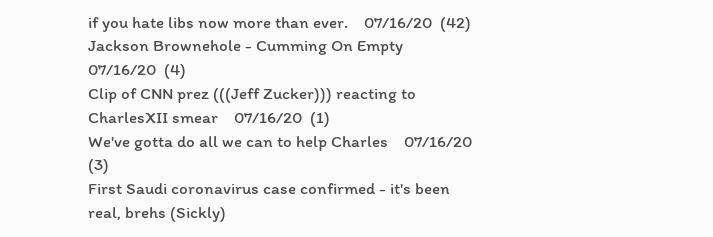if you hate libs now more than ever.    07/16/20  (42)
Jackson Brownehole - Cumming On Empty    07/16/20  (4)
Clip of CNN prez (((Jeff Zucker))) reacting to CharlesXII smear    07/16/20  (1)
We've gotta do all we can to help Charles    07/16/20  (3)
First Saudi coronavirus case confirmed - it's been real, brehs (Sickly)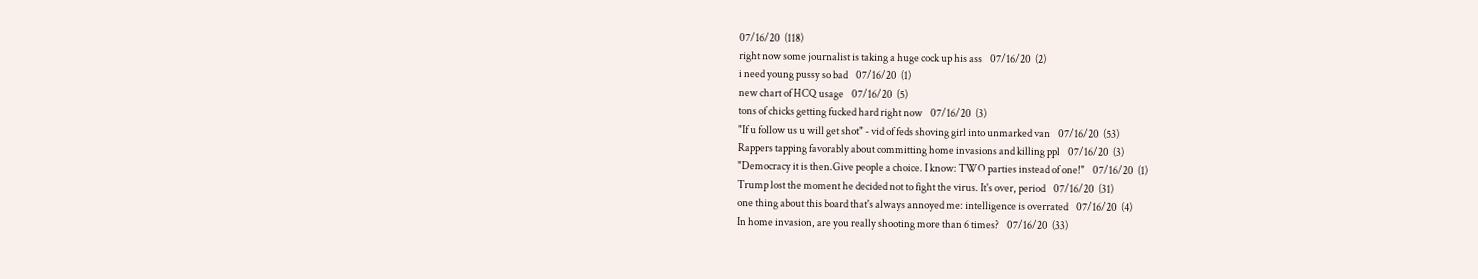07/16/20  (118)
right now some journalist is taking a huge cock up his ass    07/16/20  (2)
i need young pussy so bad    07/16/20  (1)
new chart of HCQ usage    07/16/20  (5)
tons of chicks getting fucked hard right now    07/16/20  (3)
"If u follow us u will get shot" - vid of feds shoving girl into unmarked van    07/16/20  (53)
Rappers tapping favorably about committing home invasions and killing ppl    07/16/20  (3)
"Democracy it is then.Give people a choice. I know: TWO parties instead of one!"    07/16/20  (1)
Trump lost the moment he decided not to fight the virus. It's over, period    07/16/20  (31)
one thing about this board that's always annoyed me: intelligence is overrated    07/16/20  (4)
In home invasion, are you really shooting more than 6 times?    07/16/20  (33)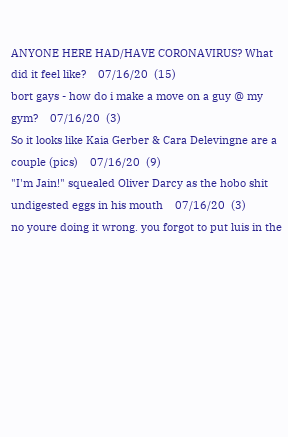ANYONE HERE HAD/HAVE CORONAVIRUS? What did it feel like?    07/16/20  (15)
bort gays - how do i make a move on a guy @ my gym?    07/16/20  (3)
So it looks like Kaia Gerber & Cara Delevingne are a couple (pics)    07/16/20  (9)
"I'm Jain!" squealed Oliver Darcy as the hobo shit undigested eggs in his mouth    07/16/20  (3)
no youre doing it wrong. you forgot to put luis in the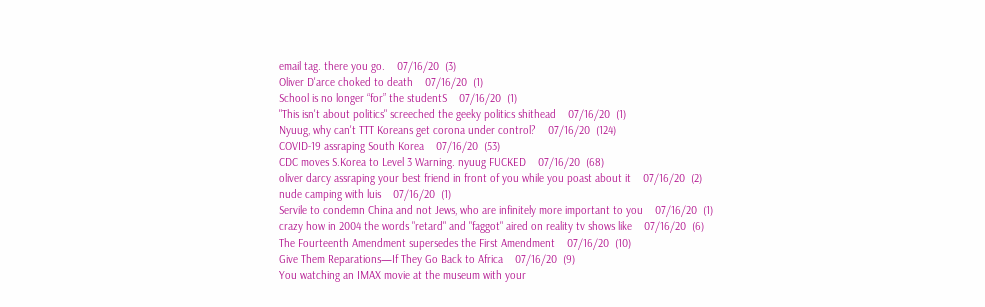email tag. there you go.    07/16/20  (3)
Oliver D'arce choked to death    07/16/20  (1)
School is no longer “for” the studentS    07/16/20  (1)
"This isn't about politics" screeched the geeky politics shithead    07/16/20  (1)
Nyuug, why can't TTT Koreans get corona under control?    07/16/20  (124)
COVID-19 assraping South Korea    07/16/20  (53)
CDC moves S.Korea to Level 3 Warning. nyuug FUCKED    07/16/20  (68)
oliver darcy assraping your best friend in front of you while you poast about it    07/16/20  (2)
nude camping with luis    07/16/20  (1)
Servile to condemn China and not Jews, who are infinitely more important to you    07/16/20  (1)
crazy how in 2004 the words "retard" and "faggot" aired on reality tv shows like    07/16/20  (6)
The Fourteenth Amendment supersedes the First Amendment    07/16/20  (10)
Give Them Reparations—If They Go Back to Africa    07/16/20  (9)
You watching an IMAX movie at the museum with your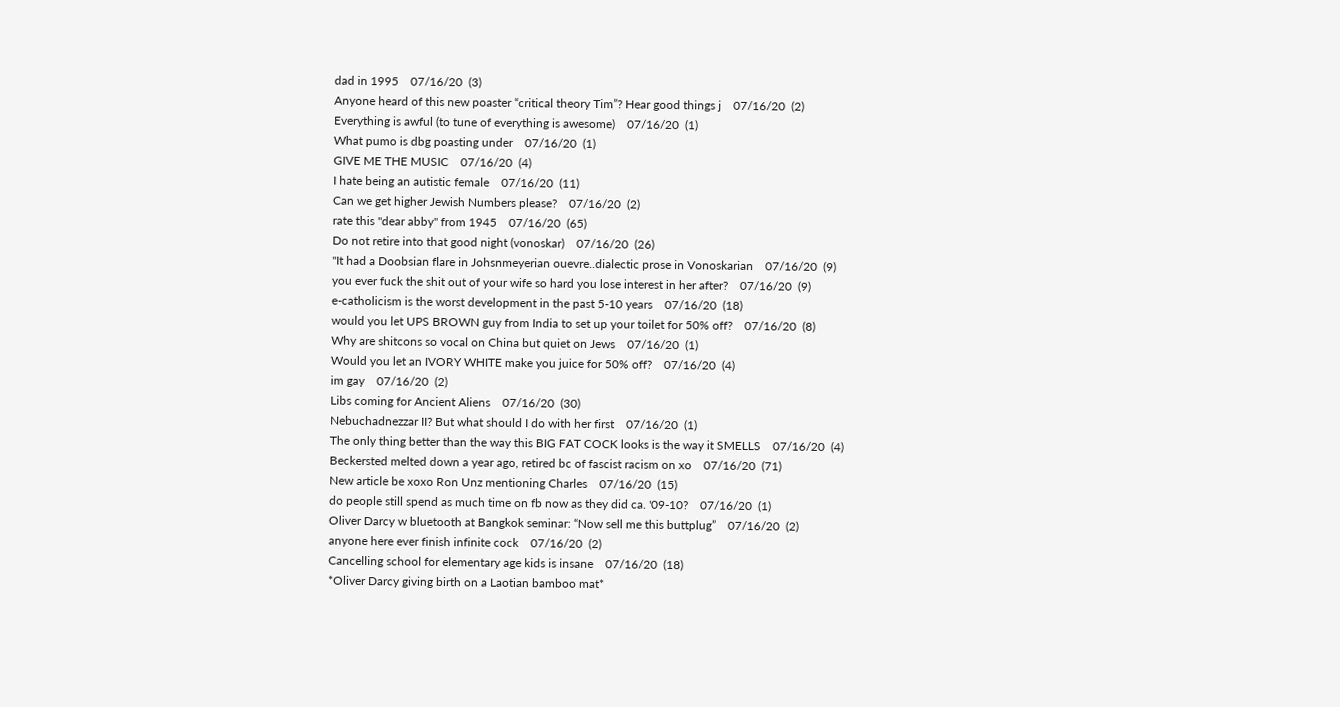dad in 1995    07/16/20  (3)
Anyone heard of this new poaster “critical theory Tim”? Hear good things j    07/16/20  (2)
Everything is awful (to tune of everything is awesome)    07/16/20  (1)
What pumo is dbg poasting under    07/16/20  (1)
GIVE ME THE MUSIC    07/16/20  (4)
I hate being an autistic female    07/16/20  (11)
Can we get higher Jewish Numbers please?    07/16/20  (2)
rate this "dear abby" from 1945    07/16/20  (65)
Do not retire into that good night (vonoskar)    07/16/20  (26)
"It had a Doobsian flare in Johsnmeyerian ouevre..dialectic prose in Vonoskarian    07/16/20  (9)
you ever fuck the shit out of your wife so hard you lose interest in her after?    07/16/20  (9)
e-catholicism is the worst development in the past 5-10 years    07/16/20  (18)
would you let UPS BROWN guy from India to set up your toilet for 50% off?    07/16/20  (8)
Why are shitcons so vocal on China but quiet on Jews    07/16/20  (1)
Would you let an IVORY WHITE make you juice for 50% off?    07/16/20  (4)
im gay    07/16/20  (2)
Libs coming for Ancient Aliens    07/16/20  (30)
Nebuchadnezzar II? But what should I do with her first    07/16/20  (1)
The only thing better than the way this BIG FAT COCK looks is the way it SMELLS    07/16/20  (4)
Beckersted melted down a year ago, retired bc of fascist racism on xo    07/16/20  (71)
New article be xoxo Ron Unz mentioning Charles    07/16/20  (15)
do people still spend as much time on fb now as they did ca. '09-10?    07/16/20  (1)
Oliver Darcy w bluetooth at Bangkok seminar: “Now sell me this buttplug”    07/16/20  (2)
anyone here ever finish infinite cock    07/16/20  (2)
Cancelling school for elementary age kids is insane    07/16/20  (18)
*Oliver Darcy giving birth on a Laotian bamboo mat*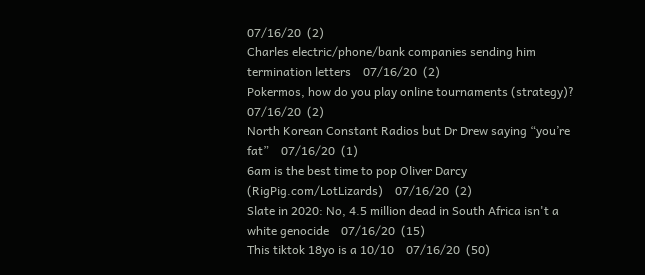07/16/20  (2)
Charles electric/phone/bank companies sending him termination letters    07/16/20  (2)
Pokermos, how do you play online tournaments (strategy)?    07/16/20  (2)
North Korean Constant Radios but Dr Drew saying “you’re fat”    07/16/20  (1)
6am is the best time to pop Oliver Darcy (RigPig.com/LotLizards)    07/16/20  (2)
Slate in 2020: No, 4.5 million dead in South Africa isn't a white genocide    07/16/20  (15)
This tiktok 18yo is a 10/10    07/16/20  (50)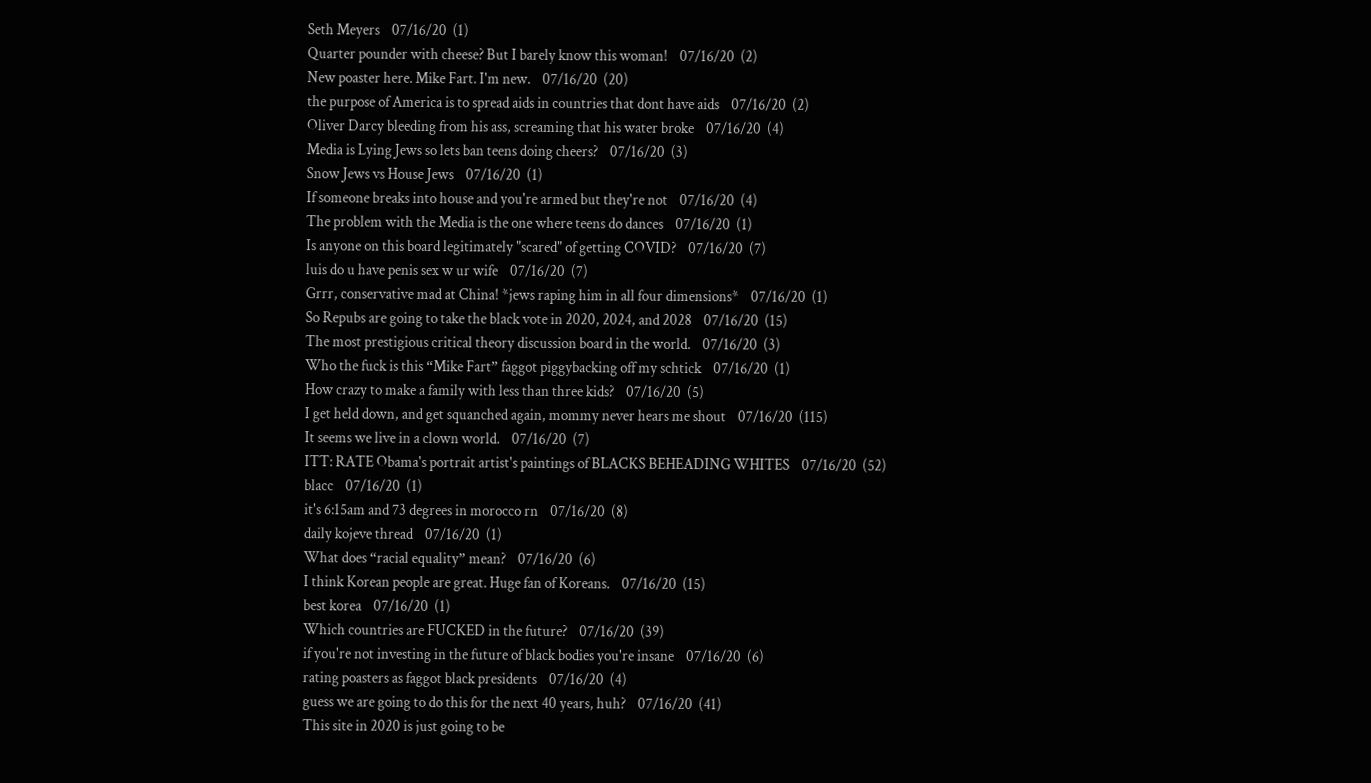Seth Meyers    07/16/20  (1)
Quarter pounder with cheese? But I barely know this woman!    07/16/20  (2)
New poaster here. Mike Fart. I'm new.    07/16/20  (20)
the purpose of America is to spread aids in countries that dont have aids    07/16/20  (2)
Oliver Darcy bleeding from his ass, screaming that his water broke    07/16/20  (4)
Media is Lying Jews so lets ban teens doing cheers?    07/16/20  (3)
Snow Jews vs House Jews    07/16/20  (1)
If someone breaks into house and you're armed but they're not    07/16/20  (4)
The problem with the Media is the one where teens do dances    07/16/20  (1)
Is anyone on this board legitimately "scared" of getting COVID?    07/16/20  (7)
luis do u have penis sex w ur wife    07/16/20  (7)
Grrr, conservative mad at China! *jews raping him in all four dimensions*    07/16/20  (1)
So Repubs are going to take the black vote in 2020, 2024, and 2028    07/16/20  (15)
The most prestigious critical theory discussion board in the world.    07/16/20  (3)
Who the fuck is this “Mike Fart” faggot piggybacking off my schtick    07/16/20  (1)
How crazy to make a family with less than three kids?    07/16/20  (5)
I get held down, and get squanched again, mommy never hears me shout    07/16/20  (115)
It seems we live in a clown world.    07/16/20  (7)
ITT: RATE Obama's portrait artist's paintings of BLACKS BEHEADING WHITES    07/16/20  (52)
blacc    07/16/20  (1)
it's 6:15am and 73 degrees in morocco rn    07/16/20  (8)
daily kojeve thread    07/16/20  (1)
What does “racial equality” mean?    07/16/20  (6)
I think Korean people are great. Huge fan of Koreans.    07/16/20  (15)
best korea    07/16/20  (1)
Which countries are FUCKED in the future?    07/16/20  (39)
if you're not investing in the future of black bodies you're insane    07/16/20  (6)
rating poasters as faggot black presidents    07/16/20  (4)
guess we are going to do this for the next 40 years, huh?    07/16/20  (41)
This site in 2020 is just going to be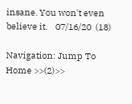insane. You won't even believe it.    07/16/20  (18)

Navigation: Jump To Home >>(2)>>